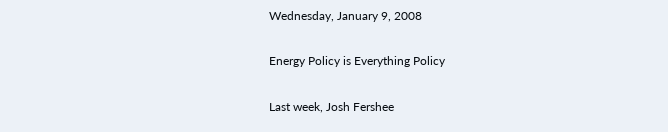Wednesday, January 9, 2008

Energy Policy is Everything Policy

Last week, Josh Fershee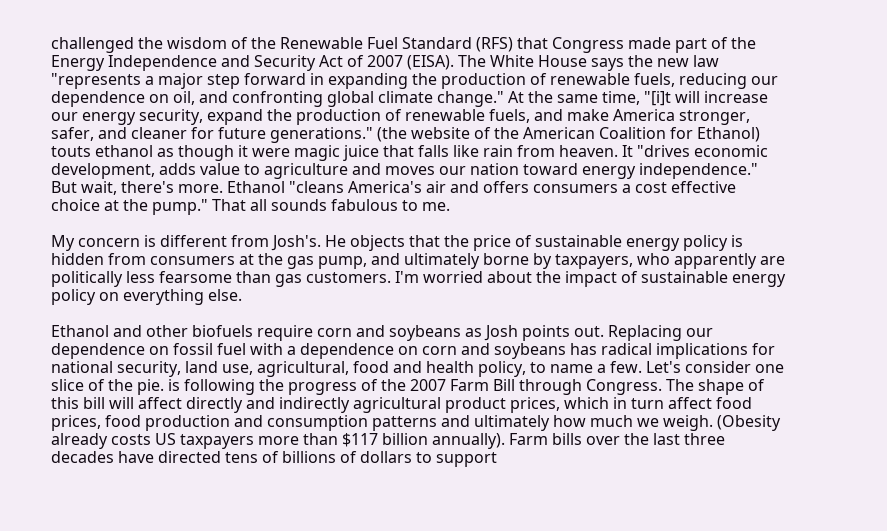challenged the wisdom of the Renewable Fuel Standard (RFS) that Congress made part of the Energy Independence and Security Act of 2007 (EISA). The White House says the new law "represents a major step forward in expanding the production of renewable fuels, reducing our dependence on oil, and confronting global climate change." At the same time, "[i]t will increase our energy security, expand the production of renewable fuels, and make America stronger, safer, and cleaner for future generations." (the website of the American Coalition for Ethanol) touts ethanol as though it were magic juice that falls like rain from heaven. It "drives economic development, adds value to agriculture and moves our nation toward energy independence." But wait, there's more. Ethanol "cleans America's air and offers consumers a cost effective choice at the pump." That all sounds fabulous to me.

My concern is different from Josh's. He objects that the price of sustainable energy policy is hidden from consumers at the gas pump, and ultimately borne by taxpayers, who apparently are politically less fearsome than gas customers. I'm worried about the impact of sustainable energy policy on everything else.

Ethanol and other biofuels require corn and soybeans as Josh points out. Replacing our dependence on fossil fuel with a dependence on corn and soybeans has radical implications for national security, land use, agricultural, food and health policy, to name a few. Let's consider one slice of the pie. is following the progress of the 2007 Farm Bill through Congress. The shape of this bill will affect directly and indirectly agricultural product prices, which in turn affect food prices, food production and consumption patterns and ultimately how much we weigh. (Obesity already costs US taxpayers more than $117 billion annually). Farm bills over the last three decades have directed tens of billions of dollars to support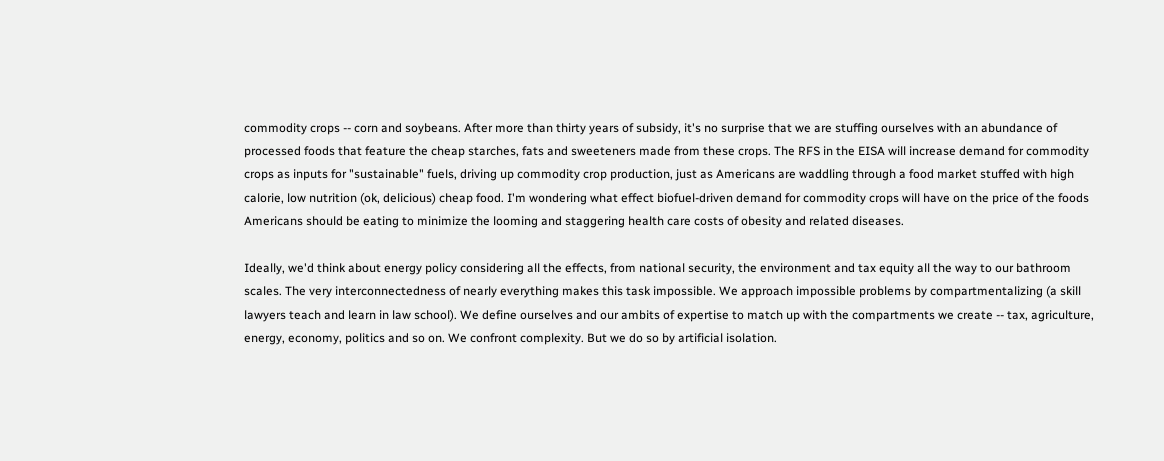commodity crops -- corn and soybeans. After more than thirty years of subsidy, it's no surprise that we are stuffing ourselves with an abundance of processed foods that feature the cheap starches, fats and sweeteners made from these crops. The RFS in the EISA will increase demand for commodity crops as inputs for "sustainable" fuels, driving up commodity crop production, just as Americans are waddling through a food market stuffed with high calorie, low nutrition (ok, delicious) cheap food. I'm wondering what effect biofuel-driven demand for commodity crops will have on the price of the foods Americans should be eating to minimize the looming and staggering health care costs of obesity and related diseases.

Ideally, we'd think about energy policy considering all the effects, from national security, the environment and tax equity all the way to our bathroom scales. The very interconnectedness of nearly everything makes this task impossible. We approach impossible problems by compartmentalizing (a skill lawyers teach and learn in law school). We define ourselves and our ambits of expertise to match up with the compartments we create -- tax, agriculture, energy, economy, politics and so on. We confront complexity. But we do so by artificial isolation.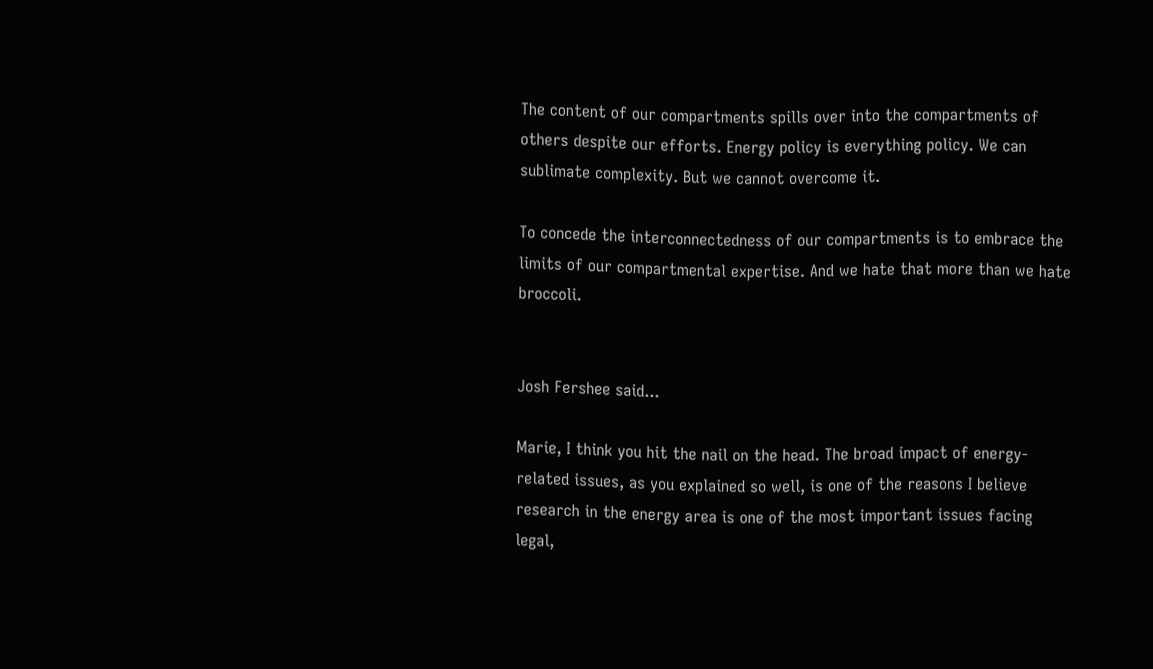The content of our compartments spills over into the compartments of others despite our efforts. Energy policy is everything policy. We can sublimate complexity. But we cannot overcome it.

To concede the interconnectedness of our compartments is to embrace the limits of our compartmental expertise. And we hate that more than we hate broccoli.


Josh Fershee said...

Marie, I think you hit the nail on the head. The broad impact of energy-related issues, as you explained so well, is one of the reasons I believe research in the energy area is one of the most important issues facing legal,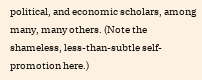political, and economic scholars, among many, many others. (Note the shameless, less-than-subtle self-promotion here.)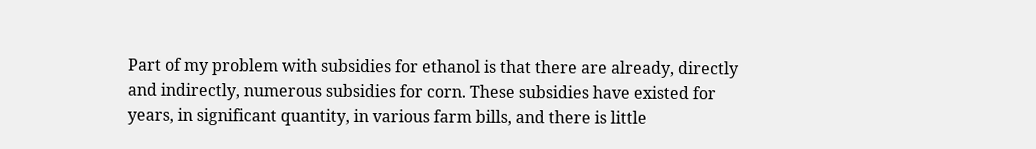Part of my problem with subsidies for ethanol is that there are already, directly and indirectly, numerous subsidies for corn. These subsidies have existed for years, in significant quantity, in various farm bills, and there is little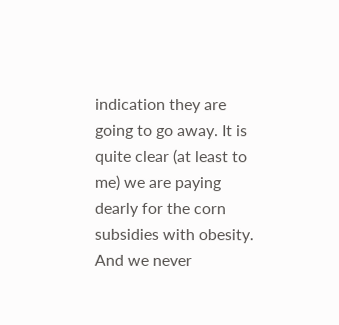indication they are going to go away. It is quite clear (at least to me) we are paying dearly for the corn subsidies with obesity. And we never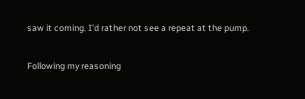saw it coming. I'd rather not see a repeat at the pump.

Following my reasoning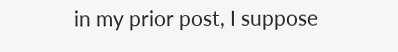in my prior post, I suppose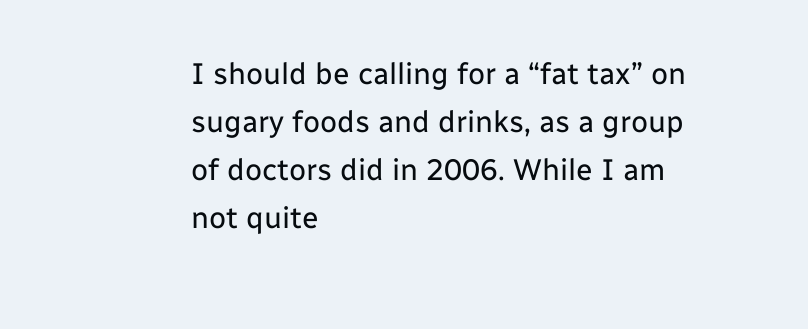I should be calling for a “fat tax” on sugary foods and drinks, as a group of doctors did in 2006. While I am not quite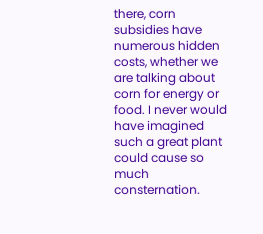there, corn subsidies have numerous hidden costs, whether we are talking about corn for energy or food. I never would have imagined such a great plant could cause so much consternation.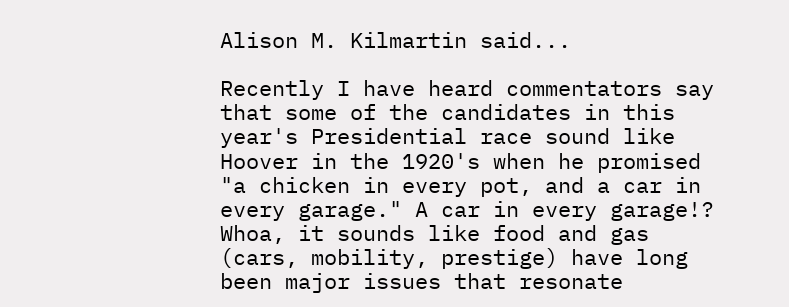Alison M. Kilmartin said...

Recently I have heard commentators say that some of the candidates in this year's Presidential race sound like Hoover in the 1920's when he promised "a chicken in every pot, and a car in every garage." A car in every garage!? Whoa, it sounds like food and gas (cars, mobility, prestige) have long been major issues that resonate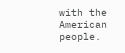with the American people.